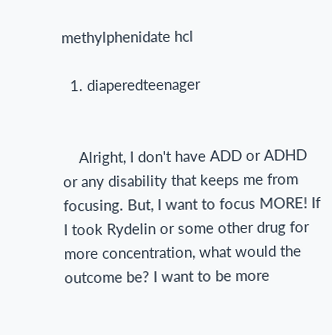methylphenidate hcl

  1. diaperedteenager


    Alright, I don't have ADD or ADHD or any disability that keeps me from focusing. But, I want to focus MORE! If I took Rydelin or some other drug for more concentration, what would the outcome be? I want to be more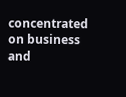concentrated on business and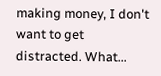making money, I don't want to get distracted. What...